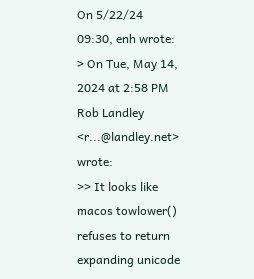On 5/22/24 09:30, enh wrote:
> On Tue, May 14, 2024 at 2:58 PM Rob Landley <r...@landley.net> wrote:
>> It looks like macos towlower() refuses to return expanding unicode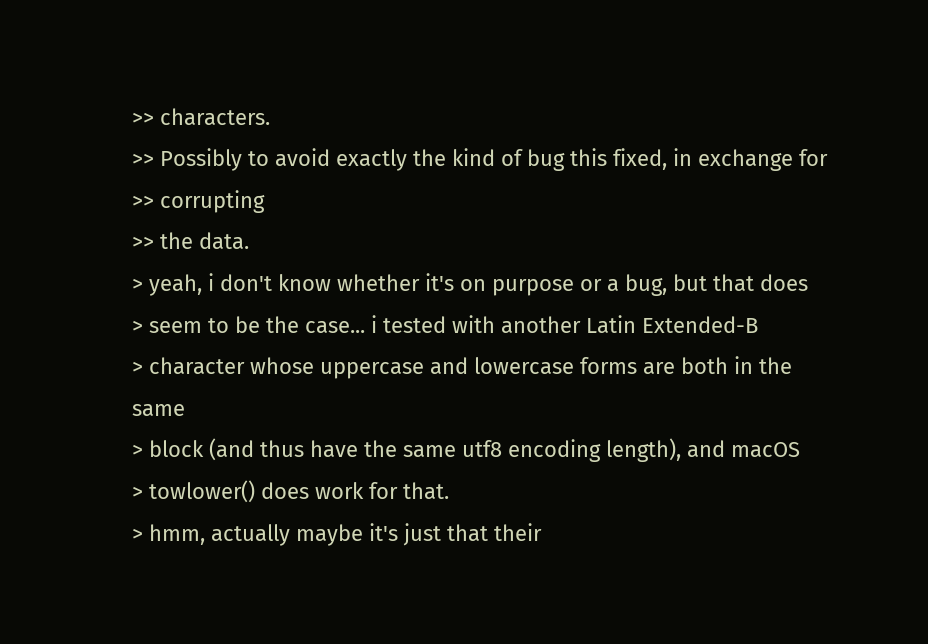>> characters.
>> Possibly to avoid exactly the kind of bug this fixed, in exchange for
>> corrupting
>> the data.
> yeah, i don't know whether it's on purpose or a bug, but that does
> seem to be the case... i tested with another Latin Extended-B
> character whose uppercase and lowercase forms are both in the same
> block (and thus have the same utf8 encoding length), and macOS
> towlower() does work for that.
> hmm, actually maybe it's just that their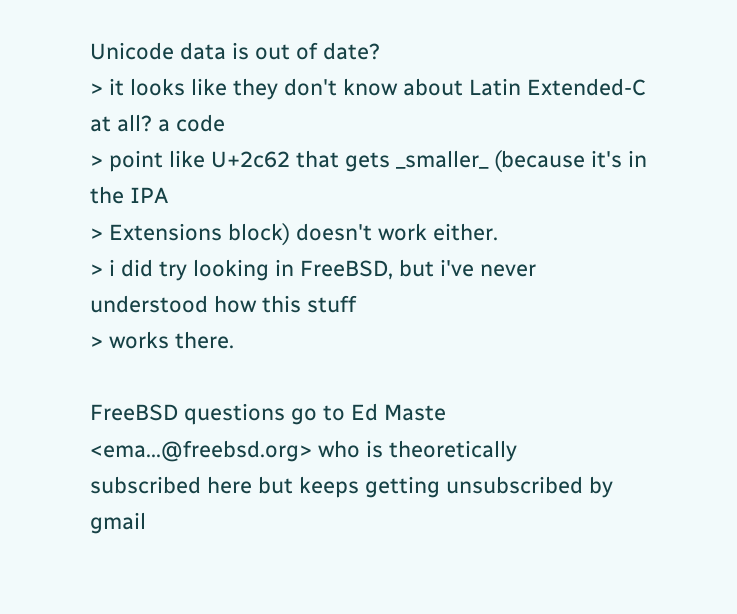Unicode data is out of date?
> it looks like they don't know about Latin Extended-C at all? a code
> point like U+2c62 that gets _smaller_ (because it's in the IPA
> Extensions block) doesn't work either.
> i did try looking in FreeBSD, but i've never understood how this stuff
> works there.

FreeBSD questions go to Ed Maste <ema...@freebsd.org> who is theoretically
subscribed here but keeps getting unsubscribed by gmail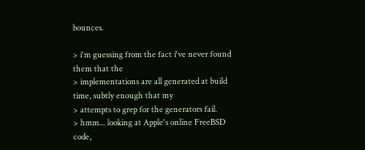bounces.

> i'm guessing from the fact i've never found them that the
> implementations are all generated at build time, subtly enough that my
> attempts to grep for the generators fail.
> hmm... looking at Apple's online FreeBSD code,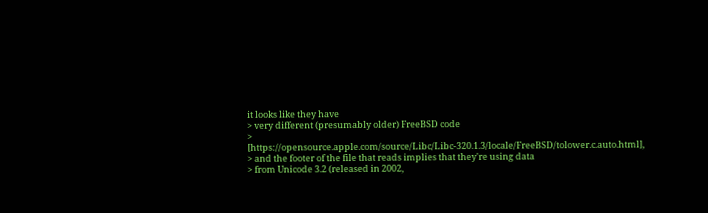it looks like they have
> very different (presumably older) FreeBSD code
> [https://opensource.apple.com/source/Libc/Libc-320.1.3/locale/FreeBSD/tolower.c.auto.html],
> and the footer of the file that reads implies that they're using data
> from Unicode 3.2 (released in 2002,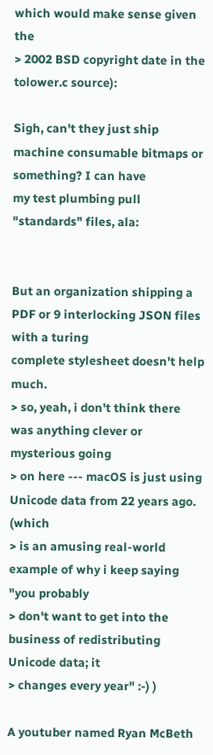which would make sense given the
> 2002 BSD copyright date in the tolower.c source):

Sigh, can't they just ship machine consumable bitmaps or something? I can have
my test plumbing pull "standards" files, ala:


But an organization shipping a PDF or 9 interlocking JSON files with a turing
complete stylesheet doesn't help much.
> so, yeah, i don't think there was anything clever or mysterious going
> on here --- macOS is just using Unicode data from 22 years ago. (which
> is an amusing real-world example of why i keep saying "you probably
> don't want to get into the business of redistributing Unicode data; it
> changes every year" :-) )

A youtuber named Ryan McBeth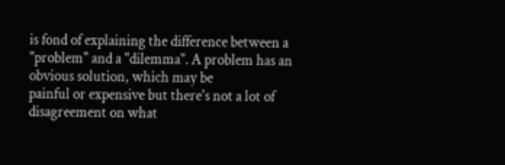is fond of explaining the difference between a
"problem" and a "dilemma". A problem has an obvious solution, which may be
painful or expensive but there's not a lot of disagreement on what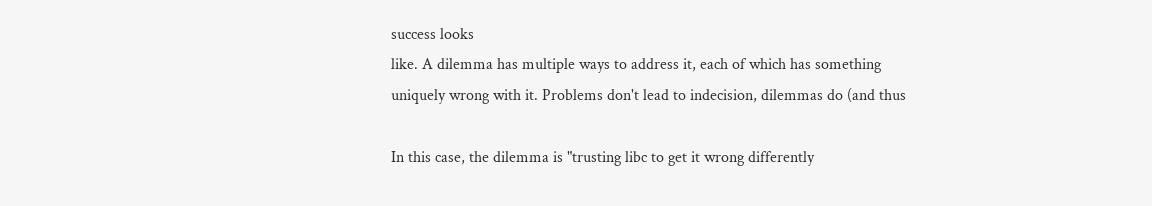success looks
like. A dilemma has multiple ways to address it, each of which has something
uniquely wrong with it. Problems don't lead to indecision, dilemmas do (and thus

In this case, the dilemma is "trusting libc to get it wrong differently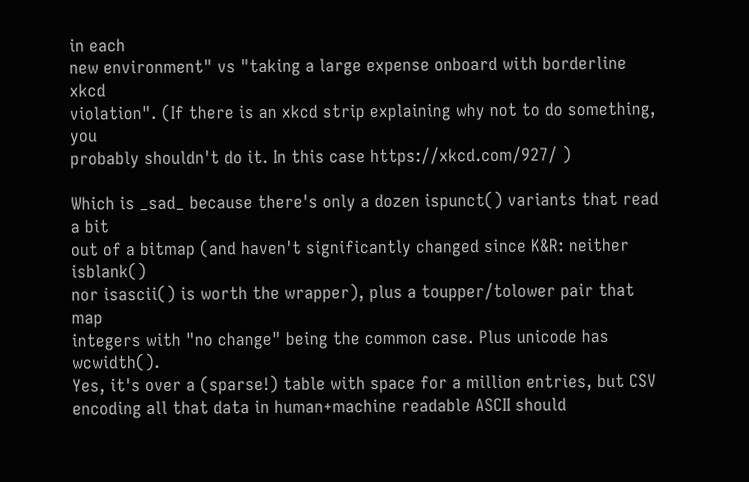in each
new environment" vs "taking a large expense onboard with borderline xkcd
violation". (If there is an xkcd strip explaining why not to do something, you
probably shouldn't do it. In this case https://xkcd.com/927/ )

Which is _sad_ because there's only a dozen ispunct() variants that read a bit
out of a bitmap (and haven't significantly changed since K&R: neither isblank()
nor isascii() is worth the wrapper), plus a toupper/tolower pair that map
integers with "no change" being the common case. Plus unicode has wcwidth().
Yes, it's over a (sparse!) table with space for a million entries, but CSV
encoding all that data in human+machine readable ASCII should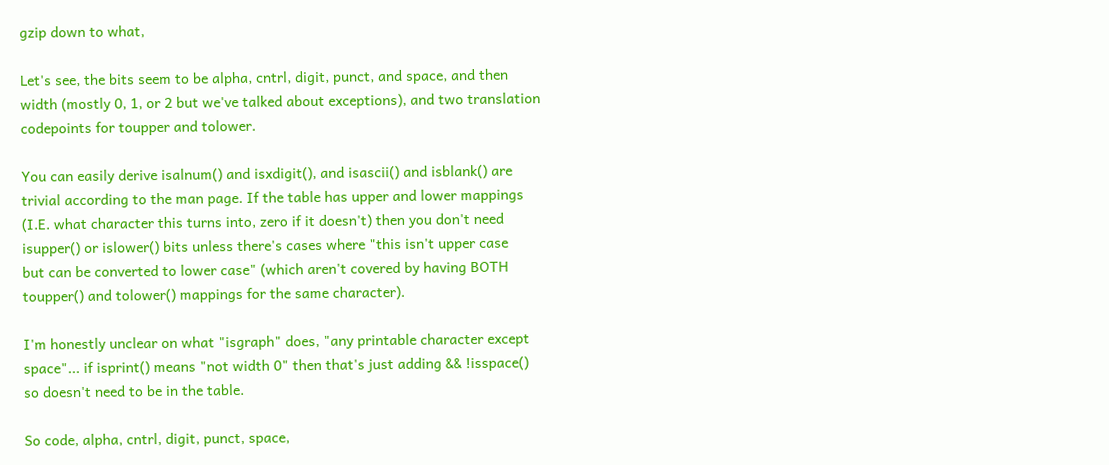gzip down to what,

Let's see, the bits seem to be alpha, cntrl, digit, punct, and space, and then
width (mostly 0, 1, or 2 but we've talked about exceptions), and two translation
codepoints for toupper and tolower.

You can easily derive isalnum() and isxdigit(), and isascii() and isblank() are
trivial according to the man page. If the table has upper and lower mappings
(I.E. what character this turns into, zero if it doesn't) then you don't need
isupper() or islower() bits unless there's cases where "this isn't upper case
but can be converted to lower case" (which aren't covered by having BOTH
toupper() and tolower() mappings for the same character).

I'm honestly unclear on what "isgraph" does, "any printable character except
space"... if isprint() means "not width 0" then that's just adding && !isspace()
so doesn't need to be in the table.

So code, alpha, cntrl, digit, punct, space,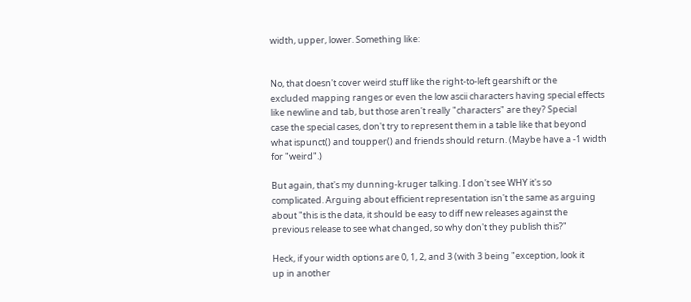width, upper, lower. Something like:


No, that doesn't cover weird stuff like the right-to-left gearshift or the
excluded mapping ranges or even the low ascii characters having special effects
like newline and tab, but those aren't really "characters" are they? Special
case the special cases, don't try to represent them in a table like that beyond
what ispunct() and toupper() and friends should return. (Maybe have a -1 width
for "weird".)

But again, that's my dunning-kruger talking. I don't see WHY it's so
complicated. Arguing about efficient representation isn't the same as arguing
about "this is the data, it should be easy to diff new releases against the
previous release to see what changed, so why don't they publish this?"

Heck, if your width options are 0, 1, 2, and 3 (with 3 being "exception, look it
up in another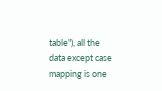table"), all the data except case mapping is one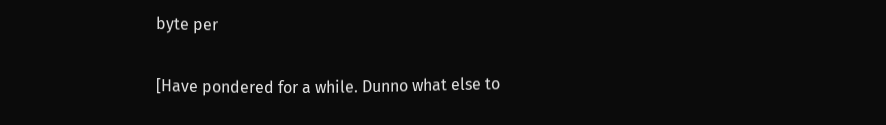byte per

[Have pondered for a while. Dunno what else to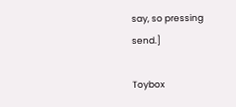say, so pressing send.]

Toybox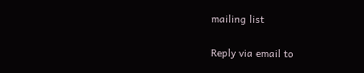mailing list

Reply via email to